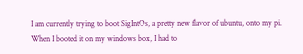I am currently trying to boot SigIntOs, a pretty new flavor of ubuntu, onto my pi. When I booted it on my windows box, I had to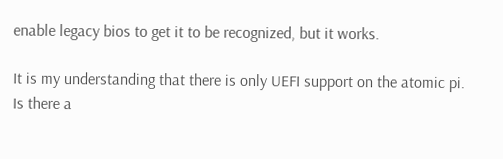enable legacy bios to get it to be recognized, but it works.

It is my understanding that there is only UEFI support on the atomic pi. Is there a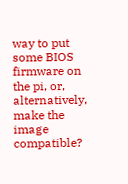way to put some BIOS firmware on the pi, or, alternatively, make the image compatible?